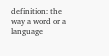definition: the way a word or a language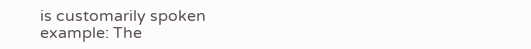is customarily spoken
example: The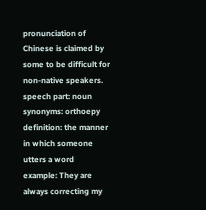pronunciation of Chinese is claimed by some to be difficult for non-native speakers.
speech part: noun
synonyms: orthoepy
definition: the manner in which someone utters a word
example: They are always correcting my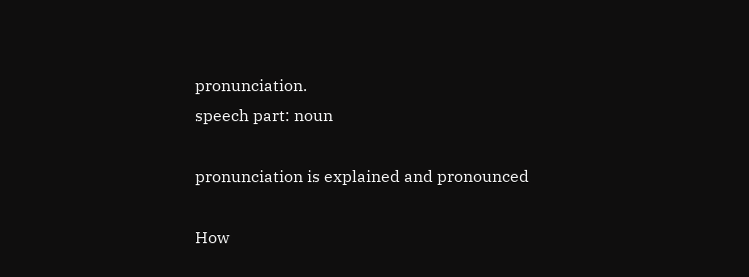pronunciation.
speech part: noun

pronunciation is explained and pronounced

How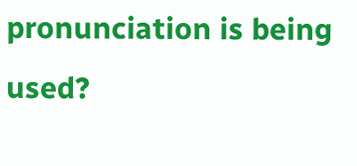pronunciation is being used?